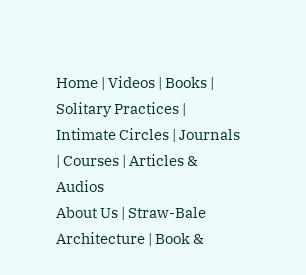Home | Videos | Books | Solitary Practices | Intimate Circles | Journals | Courses | Articles & Audios
About Us | Straw-Bale Architecture | Book &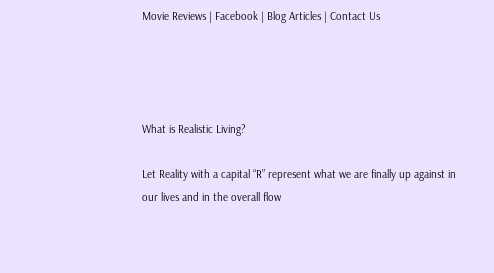Movie Reviews | Facebook | Blog Articles | Contact Us




What is Realistic Living?

Let Reality with a capital “R” represent what we are finally up against in our lives and in the overall flow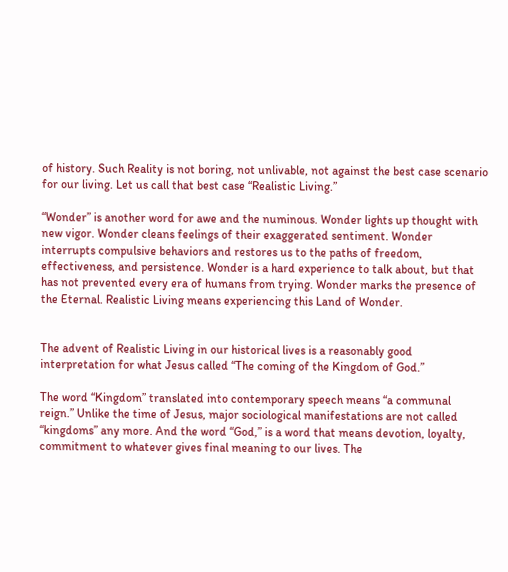of history. Such Reality is not boring, not unlivable, not against the best case scenario for our living. Let us call that best case “Realistic Living.”

“Wonder” is another word for awe and the numinous. Wonder lights up thought with new vigor. Wonder cleans feelings of their exaggerated sentiment. Wonder interrupts compulsive behaviors and restores us to the paths of freedom, effectiveness, and persistence. Wonder is a hard experience to talk about, but that has not prevented every era of humans from trying. Wonder marks the presence of the Eternal. Realistic Living means experiencing this Land of Wonder.


The advent of Realistic Living in our historical lives is a reasonably good interpretation for what Jesus called “The coming of the Kingdom of God.”

The word “Kingdom” translated into contemporary speech means “a communal reign.” Unlike the time of Jesus, major sociological manifestations are not called “kingdoms” any more. And the word “God,” is a word that means devotion, loyalty, commitment to whatever gives final meaning to our lives. The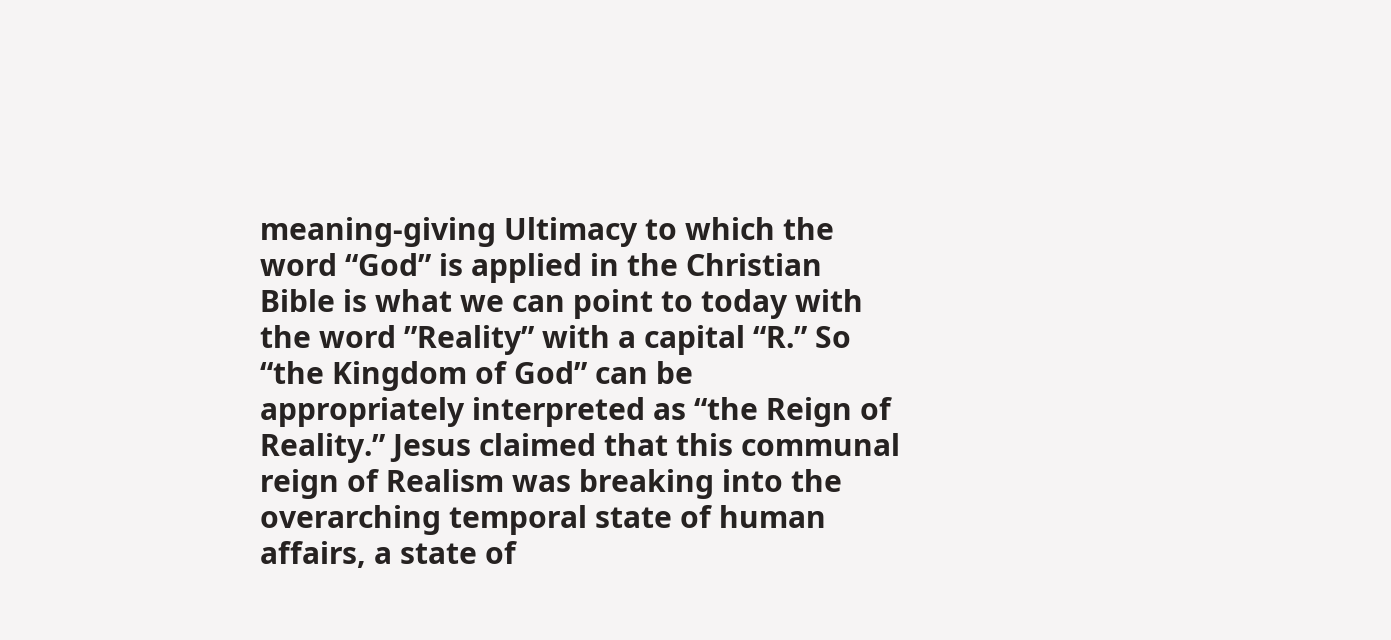meaning-giving Ultimacy to which the word “God” is applied in the Christian Bible is what we can point to today with the word ”Reality” with a capital “R.” So “the Kingdom of God” can be appropriately interpreted as “the Reign of Reality.” Jesus claimed that this communal reign of Realism was breaking into the overarching temporal state of human affairs, a state of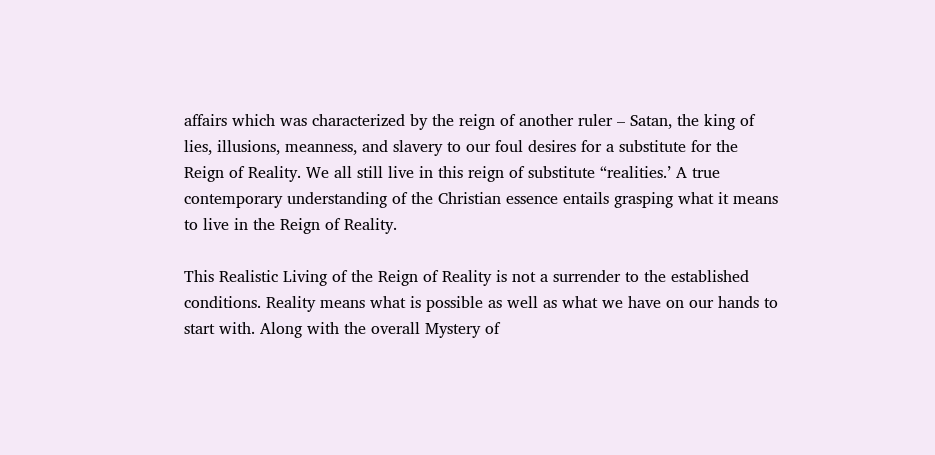affairs which was characterized by the reign of another ruler – Satan, the king of lies, illusions, meanness, and slavery to our foul desires for a substitute for the Reign of Reality. We all still live in this reign of substitute “realities.’ A true contemporary understanding of the Christian essence entails grasping what it means to live in the Reign of Reality.

This Realistic Living of the Reign of Reality is not a surrender to the established conditions. Reality means what is possible as well as what we have on our hands to start with. Along with the overall Mystery of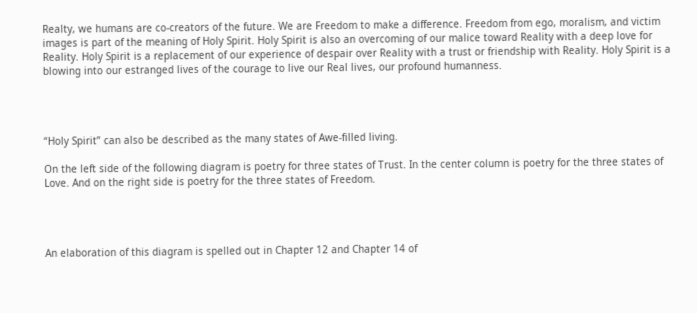Realty, we humans are co-creators of the future. We are Freedom to make a difference. Freedom from ego, moralism, and victim images is part of the meaning of Holy Spirit. Holy Spirit is also an overcoming of our malice toward Reality with a deep love for Reality. Holy Spirit is a replacement of our experience of despair over Reality with a trust or friendship with Reality. Holy Spirit is a blowing into our estranged lives of the courage to live our Real lives, our profound humanness.




“Holy Spirit” can also be described as the many states of Awe-filled living.

On the left side of the following diagram is poetry for three states of Trust. In the center column is poetry for the three states of Love. And on the right side is poetry for the three states of Freedom.




An elaboration of this diagram is spelled out in Chapter 12 and Chapter 14 of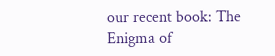our recent book: The Enigma of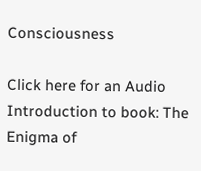Consciousness

Click here for an Audio Introduction to book: The Enigma of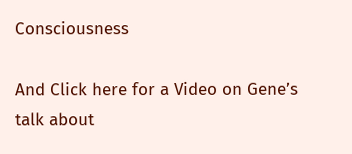Consciousness

And Click here for a Video on Gene’s talk about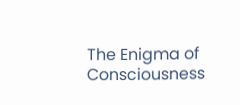The Enigma of Consciousness